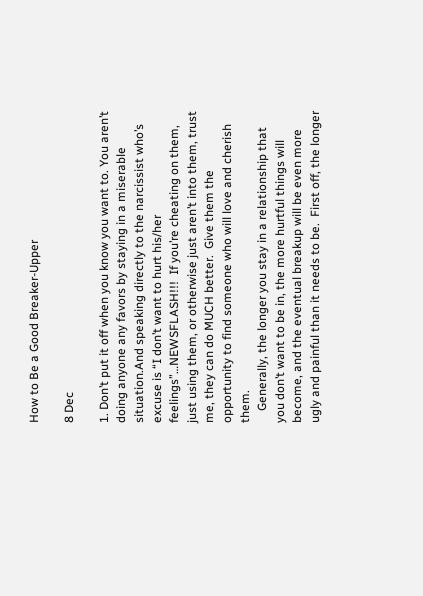How to Be a Good Breaker-Upper

8 Dec

1. Don’t put it off when you know you want to. You aren’t doing anyone any favors by staying in a miserable situation.And speaking directly to the narcissist who’s excuse is “I don’t want to hurt his/her feelings”…NEWSFLASH!!!  If you’re cheating on them, just using them, or otherwise just aren’t into them, trust me, they can do MUCH better.  Give them the opportunity to find someone who will love and cherish them.
    Generally, the longer you stay in a relationship that you don’t want to be in, the more hurtful things will become, and the eventual breakup will be even more ugly and painful than it needs to be.  First off, the longer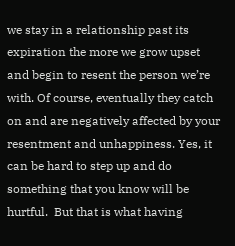we stay in a relationship past its expiration the more we grow upset and begin to resent the person we’re with. Of course, eventually they catch on and are negatively affected by your resentment and unhappiness. Yes, it can be hard to step up and do something that you know will be hurtful.  But that is what having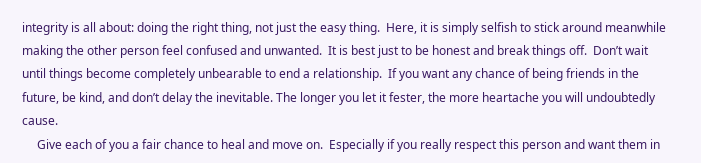integrity is all about: doing the right thing, not just the easy thing.  Here, it is simply selfish to stick around meanwhile making the other person feel confused and unwanted.  It is best just to be honest and break things off.  Don’t wait until things become completely unbearable to end a relationship.  If you want any chance of being friends in the future, be kind, and don’t delay the inevitable. The longer you let it fester, the more heartache you will undoubtedly cause.
     Give each of you a fair chance to heal and move on.  Especially if you really respect this person and want them in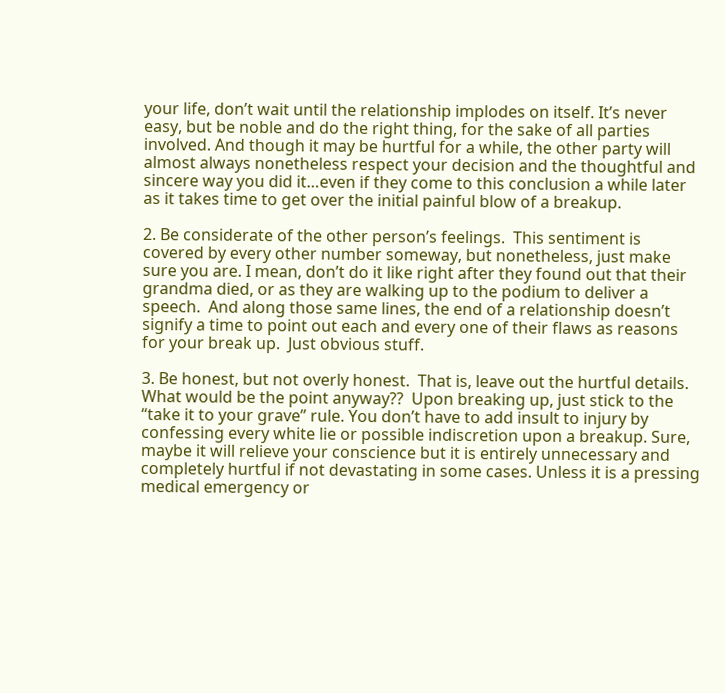your life, don’t wait until the relationship implodes on itself. It’s never easy, but be noble and do the right thing, for the sake of all parties involved. And though it may be hurtful for a while, the other party will almost always nonetheless respect your decision and the thoughtful and sincere way you did it…even if they come to this conclusion a while later as it takes time to get over the initial painful blow of a breakup.

2. Be considerate of the other person’s feelings.  This sentiment is covered by every other number someway, but nonetheless, just make sure you are. I mean, don’t do it like right after they found out that their grandma died, or as they are walking up to the podium to deliver a speech.  And along those same lines, the end of a relationship doesn’t signify a time to point out each and every one of their flaws as reasons for your break up.  Just obvious stuff.

3. Be honest, but not overly honest.  That is, leave out the hurtful details.  What would be the point anyway??  Upon breaking up, just stick to the “take it to your grave” rule. You don’t have to add insult to injury by confessing every white lie or possible indiscretion upon a breakup. Sure, maybe it will relieve your conscience but it is entirely unnecessary and completely hurtful if not devastating in some cases. Unless it is a pressing medical emergency or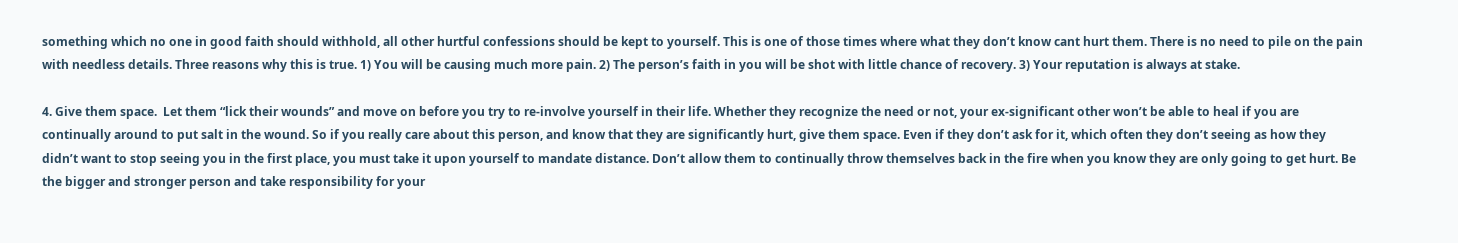something which no one in good faith should withhold, all other hurtful confessions should be kept to yourself. This is one of those times where what they don’t know cant hurt them. There is no need to pile on the pain with needless details. Three reasons why this is true. 1) You will be causing much more pain. 2) The person’s faith in you will be shot with little chance of recovery. 3) Your reputation is always at stake.

4. Give them space.  Let them “lick their wounds” and move on before you try to re-involve yourself in their life. Whether they recognize the need or not, your ex-significant other won’t be able to heal if you are continually around to put salt in the wound. So if you really care about this person, and know that they are significantly hurt, give them space. Even if they don’t ask for it, which often they don’t seeing as how they didn’t want to stop seeing you in the first place, you must take it upon yourself to mandate distance. Don’t allow them to continually throw themselves back in the fire when you know they are only going to get hurt. Be the bigger and stronger person and take responsibility for your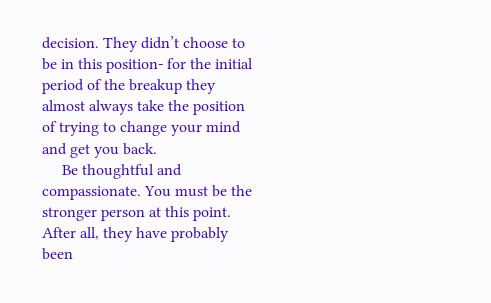decision. They didn’t choose to be in this position- for the initial period of the breakup they almost always take the position of trying to change your mind and get you back.
     Be thoughtful and compassionate. You must be the stronger person at this point. After all, they have probably been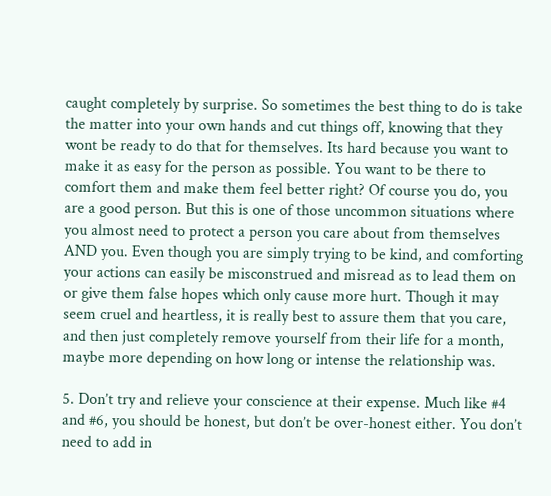caught completely by surprise. So sometimes the best thing to do is take the matter into your own hands and cut things off, knowing that they wont be ready to do that for themselves. Its hard because you want to make it as easy for the person as possible. You want to be there to comfort them and make them feel better right? Of course you do, you are a good person. But this is one of those uncommon situations where you almost need to protect a person you care about from themselves AND you. Even though you are simply trying to be kind, and comforting your actions can easily be misconstrued and misread as to lead them on or give them false hopes which only cause more hurt. Though it may seem cruel and heartless, it is really best to assure them that you care, and then just completely remove yourself from their life for a month, maybe more depending on how long or intense the relationship was.

5. Don’t try and relieve your conscience at their expense. Much like #4 and #6, you should be honest, but don’t be over-honest either. You don’t need to add in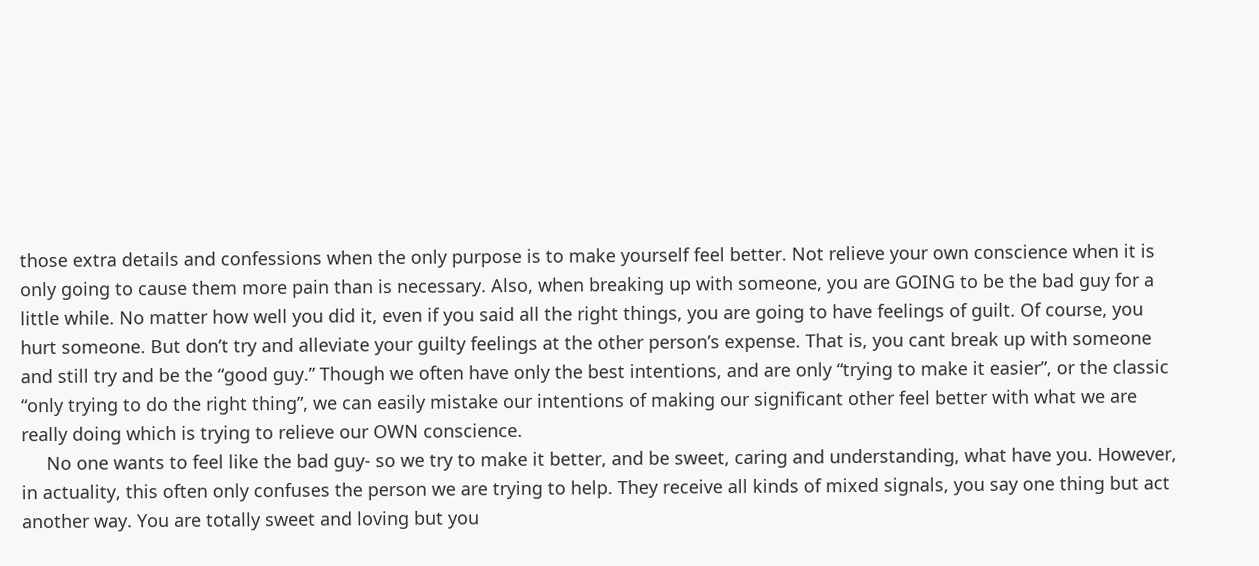those extra details and confessions when the only purpose is to make yourself feel better. Not relieve your own conscience when it is only going to cause them more pain than is necessary. Also, when breaking up with someone, you are GOING to be the bad guy for a little while. No matter how well you did it, even if you said all the right things, you are going to have feelings of guilt. Of course, you hurt someone. But don’t try and alleviate your guilty feelings at the other person’s expense. That is, you cant break up with someone and still try and be the “good guy.” Though we often have only the best intentions, and are only “trying to make it easier”, or the classic “only trying to do the right thing”, we can easily mistake our intentions of making our significant other feel better with what we are really doing which is trying to relieve our OWN conscience.
     No one wants to feel like the bad guy- so we try to make it better, and be sweet, caring and understanding, what have you. However, in actuality, this often only confuses the person we are trying to help. They receive all kinds of mixed signals, you say one thing but act another way. You are totally sweet and loving but you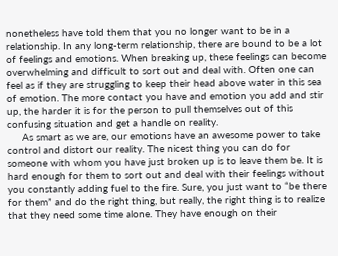nonetheless have told them that you no longer want to be in a relationship. In any long-term relationship, there are bound to be a lot of feelings and emotions. When breaking up, these feelings can become overwhelming and difficult to sort out and deal with. Often one can feel as if they are struggling to keep their head above water in this sea of emotion. The more contact you have and emotion you add and stir up, the harder it is for the person to pull themselves out of this confusing situation and get a handle on reality.
     As smart as we are, our emotions have an awesome power to take control and distort our reality. The nicest thing you can do for someone with whom you have just broken up is to leave them be. It is hard enough for them to sort out and deal with their feelings without you constantly adding fuel to the fire. Sure, you just want to “be there for them” and do the right thing, but really, the right thing is to realize that they need some time alone. They have enough on their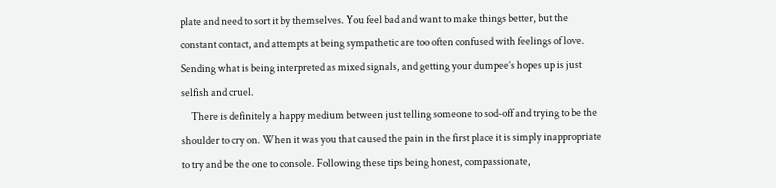plate and need to sort it by themselves. You feel bad and want to make things better, but the constant contact, and attempts at being sympathetic are too often confused with feelings of love. Sending what is being interpreted as mixed signals, and getting your dumpee’s hopes up is just selfish and cruel.
     There is definitely a happy medium between just telling someone to sod-off and trying to be the shoulder to cry on. When it was you that caused the pain in the first place it is simply inappropriate to try and be the one to console. Following these tips being honest, compassionate,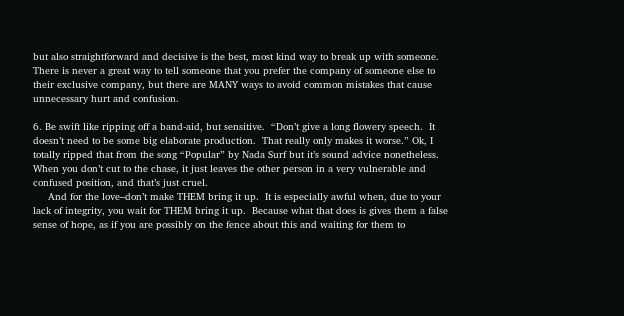but also straightforward and decisive is the best, most kind way to break up with someone. There is never a great way to tell someone that you prefer the company of someone else to their exclusive company, but there are MANY ways to avoid common mistakes that cause unnecessary hurt and confusion.

6. Be swift like ripping off a band-aid, but sensitive.  “Don’t give a long flowery speech.  It doesn’t need to be some big elaborate production.  That really only makes it worse.” Ok, I totally ripped that from the song “Popular” by Nada Surf but it’s sound advice nonetheless. When you don’t cut to the chase, it just leaves the other person in a very vulnerable and confused position, and that’s just cruel.
     And for the love–don’t make THEM bring it up.  It is especially awful when, due to your lack of integrity, you wait for THEM bring it up.  Because what that does is gives them a false sense of hope, as if you are possibly on the fence about this and waiting for them to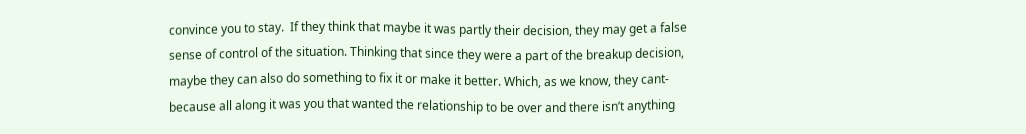convince you to stay.  If they think that maybe it was partly their decision, they may get a false sense of control of the situation. Thinking that since they were a part of the breakup decision, maybe they can also do something to fix it or make it better. Which, as we know, they cant- because all along it was you that wanted the relationship to be over and there isn’t anything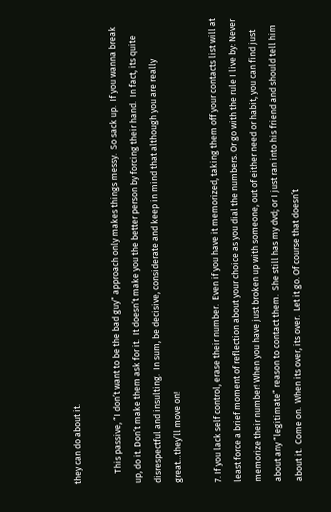they can do about it.

     This passive, “I don’t want to be the bad guy” approach only makes things messy.  So sack up.  If you wanna break up, do it. Don’t make them ask for it.  It doesn’t make you the better person by forcing their hand.  In fact, its quite disrespectful and insulting.  In sum, be decisive, considerate and keep in mind that although you are really great…they’ll move on!

7. If you lack self control, erase their number.  Even if you have it memorized, taking them off your contacts list will at least force a brief moment of reflection about your choice as you dial the numbers. Or go with the rule I live by: Never memorize their number! When you have just broken up with someone, out of either need or habit, you can find just about any “legitimate” reason to contact them.  She still has my dvd; or I just ran into his friend and should tell him about it.  Come on.  When its over, its over.  Let it go. Of course that doesn’t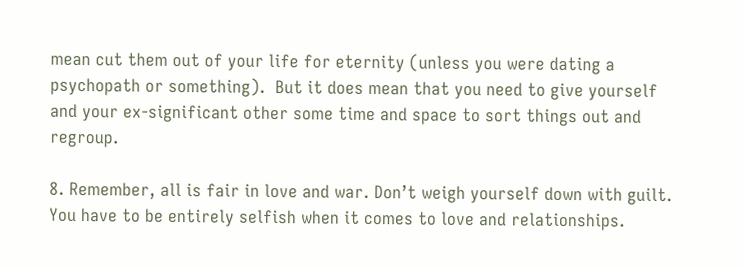mean cut them out of your life for eternity (unless you were dating a psychopath or something).  But it does mean that you need to give yourself and your ex-significant other some time and space to sort things out and regroup.

8. Remember, all is fair in love and war. Don’t weigh yourself down with guilt. You have to be entirely selfish when it comes to love and relationships.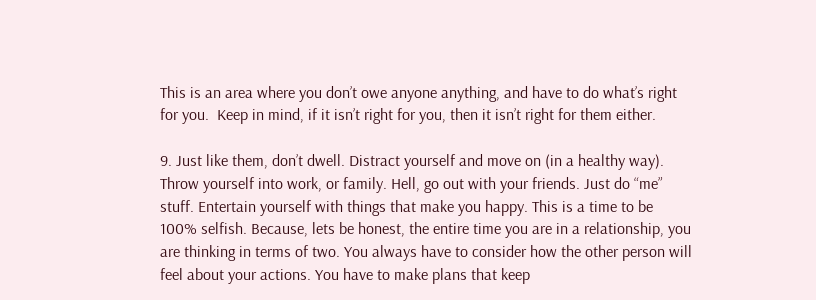This is an area where you don’t owe anyone anything, and have to do what’s right for you.  Keep in mind, if it isn’t right for you, then it isn’t right for them either.

9. Just like them, don’t dwell. Distract yourself and move on (in a healthy way). Throw yourself into work, or family. Hell, go out with your friends. Just do “me” stuff. Entertain yourself with things that make you happy. This is a time to be 100% selfish. Because, lets be honest, the entire time you are in a relationship, you are thinking in terms of two. You always have to consider how the other person will feel about your actions. You have to make plans that keep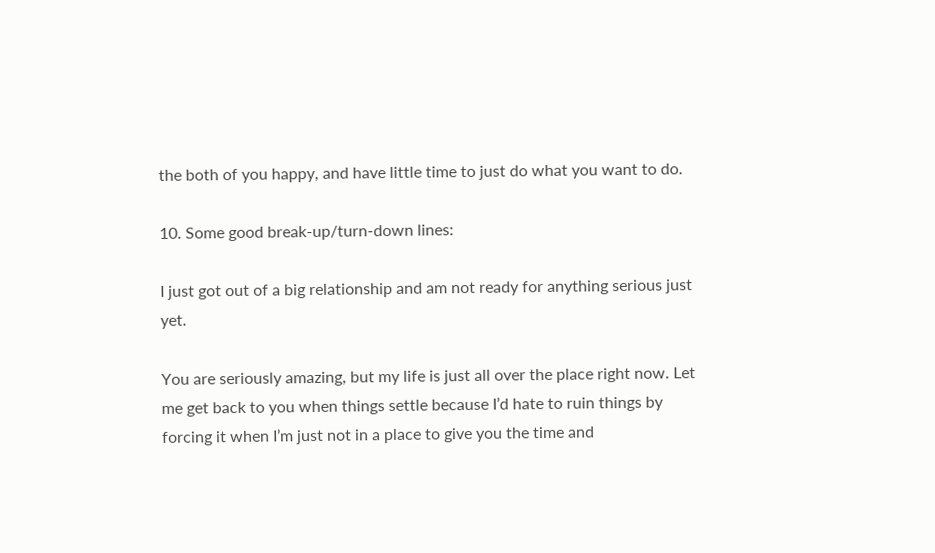the both of you happy, and have little time to just do what you want to do.

10. Some good break-up/turn-down lines:

I just got out of a big relationship and am not ready for anything serious just yet.

You are seriously amazing, but my life is just all over the place right now. Let me get back to you when things settle because I’d hate to ruin things by forcing it when I’m just not in a place to give you the time and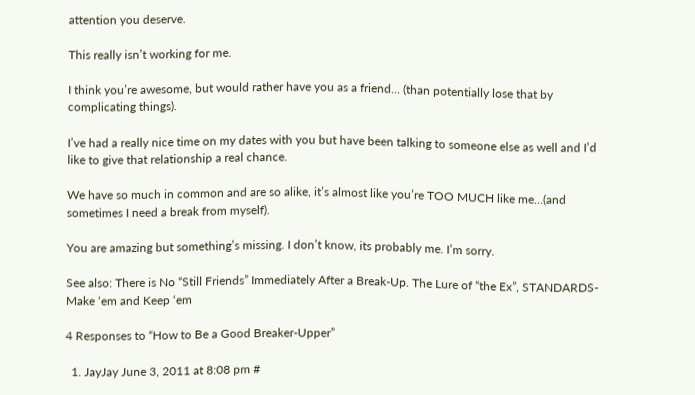attention you deserve.

This really isn’t working for me.

I think you’re awesome, but would rather have you as a friend… (than potentially lose that by complicating things).

I’ve had a really nice time on my dates with you but have been talking to someone else as well and I’d like to give that relationship a real chance.

We have so much in common and are so alike, it’s almost like you’re TOO MUCH like me…(and sometimes I need a break from myself).

You are amazing but something’s missing. I don’t know, its probably me. I’m sorry.

See also: There is No “Still Friends” Immediately After a Break-Up. The Lure of “the Ex”, STANDARDS- Make ‘em and Keep ‘em

4 Responses to “How to Be a Good Breaker-Upper”

  1. JayJay June 3, 2011 at 8:08 pm #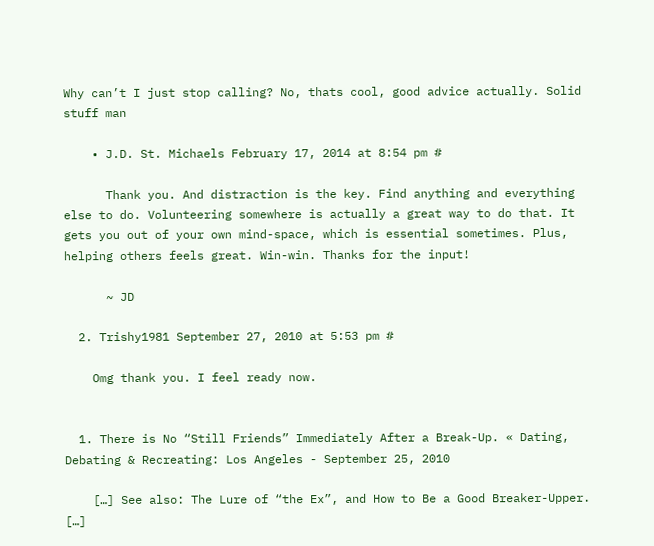Why can’t I just stop calling? No, thats cool, good advice actually. Solid stuff man

    • J.D. St. Michaels February 17, 2014 at 8:54 pm #

      Thank you. And distraction is the key. Find anything and everything else to do. Volunteering somewhere is actually a great way to do that. It gets you out of your own mind-space, which is essential sometimes. Plus, helping others feels great. Win-win. Thanks for the input!

      ~ JD

  2. Trishy1981 September 27, 2010 at 5:53 pm #

    Omg thank you. I feel ready now.


  1. There is No “Still Friends” Immediately After a Break-Up. « Dating, Debating & Recreating: Los Angeles - September 25, 2010

    […] See also: The Lure of “the Ex”, and How to Be a Good Breaker-Upper. […]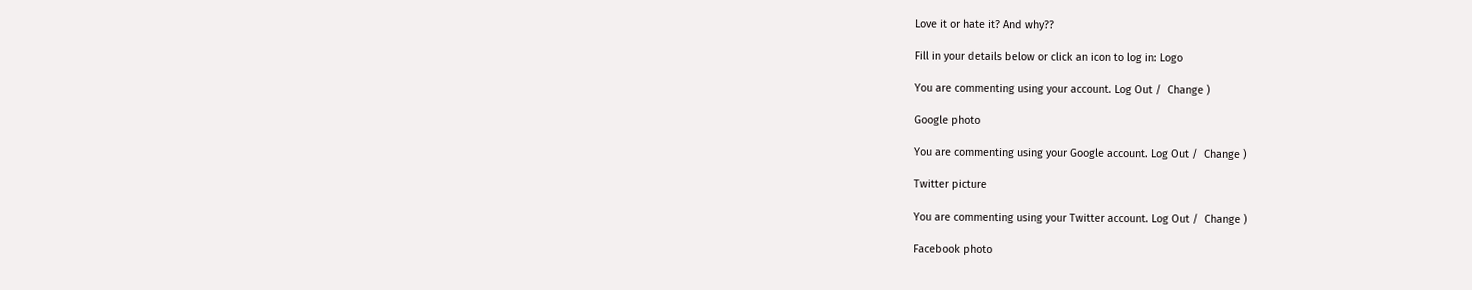Love it or hate it? And why??

Fill in your details below or click an icon to log in: Logo

You are commenting using your account. Log Out /  Change )

Google photo

You are commenting using your Google account. Log Out /  Change )

Twitter picture

You are commenting using your Twitter account. Log Out /  Change )

Facebook photo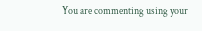You are commenting using your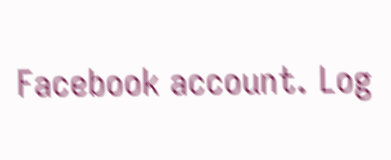Facebook account. Log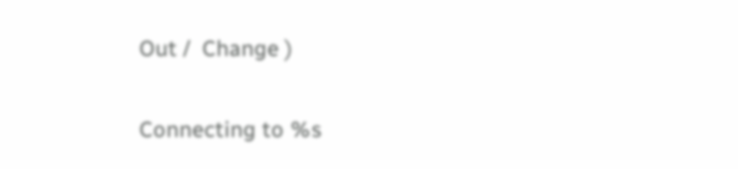Out /  Change )

Connecting to %s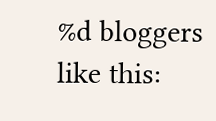%d bloggers like this: